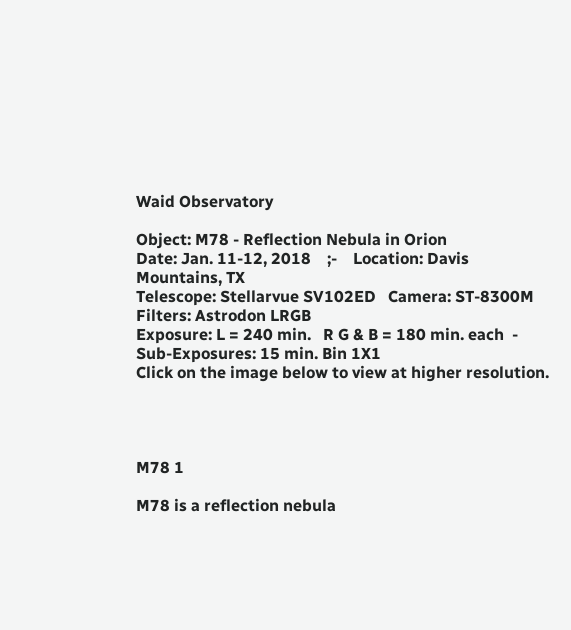Waid Observatory

Object: M78 - Reflection Nebula in Orion
Date: Jan. 11-12, 2018    ;-    Location: Davis Mountains, TX
Telescope: Stellarvue SV102ED   Camera: ST-8300M   Filters: Astrodon LRGB
Exposure: L = 240 min.   R G & B = 180 min. each  -  Sub-Exposures: 15 min. Bin 1X1
Click on the image below to view at higher resolution.




M78 1

M78 is a reflection nebula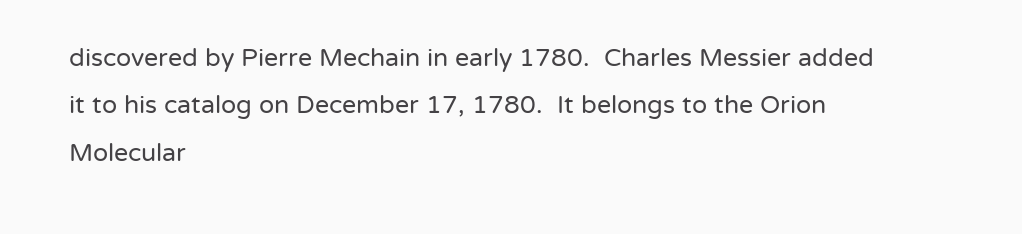discovered by Pierre Mechain in early 1780.  Charles Messier added it to his catalog on December 17, 1780.  It belongs to the Orion Molecular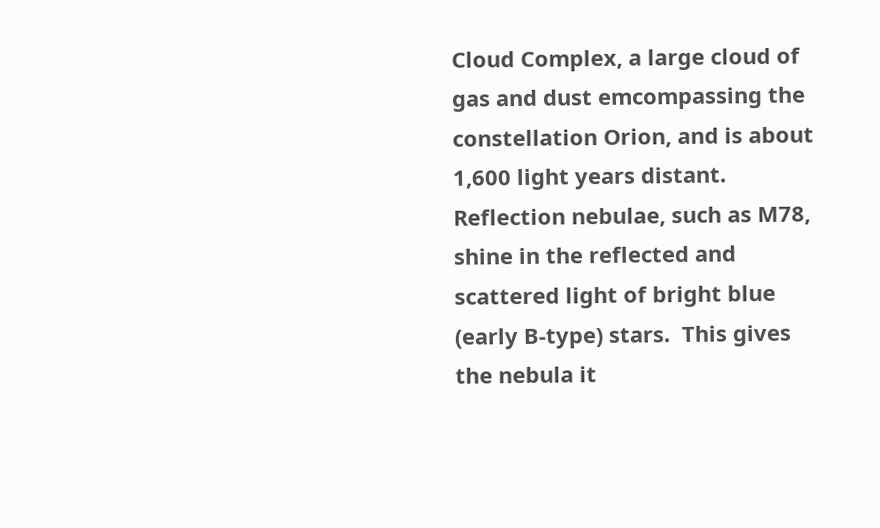Cloud Complex, a large cloud of gas and dust emcompassing the constellation Orion, and is about 1,600 light years distant.  Reflection nebulae, such as M78, shine in the reflected and scattered light of bright blue (early B-type) stars.  This gives the nebula it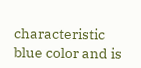characteristic blue color and is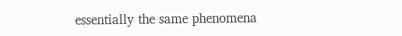essentially the same phenomena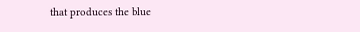that produces the blue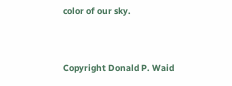color of our sky.


Copyright Donald P. Waid